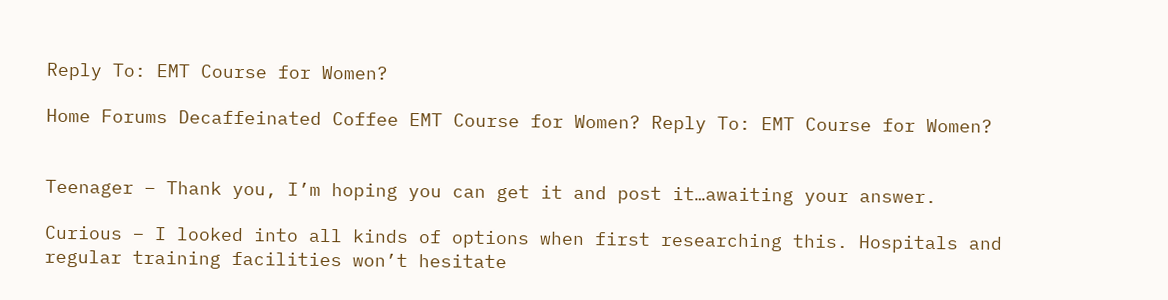Reply To: EMT Course for Women?

Home Forums Decaffeinated Coffee EMT Course for Women? Reply To: EMT Course for Women?


Teenager – Thank you, I’m hoping you can get it and post it…awaiting your answer.

Curious – I looked into all kinds of options when first researching this. Hospitals and regular training facilities won’t hesitate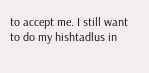to accept me. I still want to do my hishtadlus in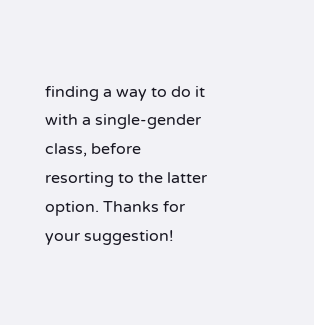finding a way to do it with a single-gender class, before resorting to the latter option. Thanks for your suggestion!